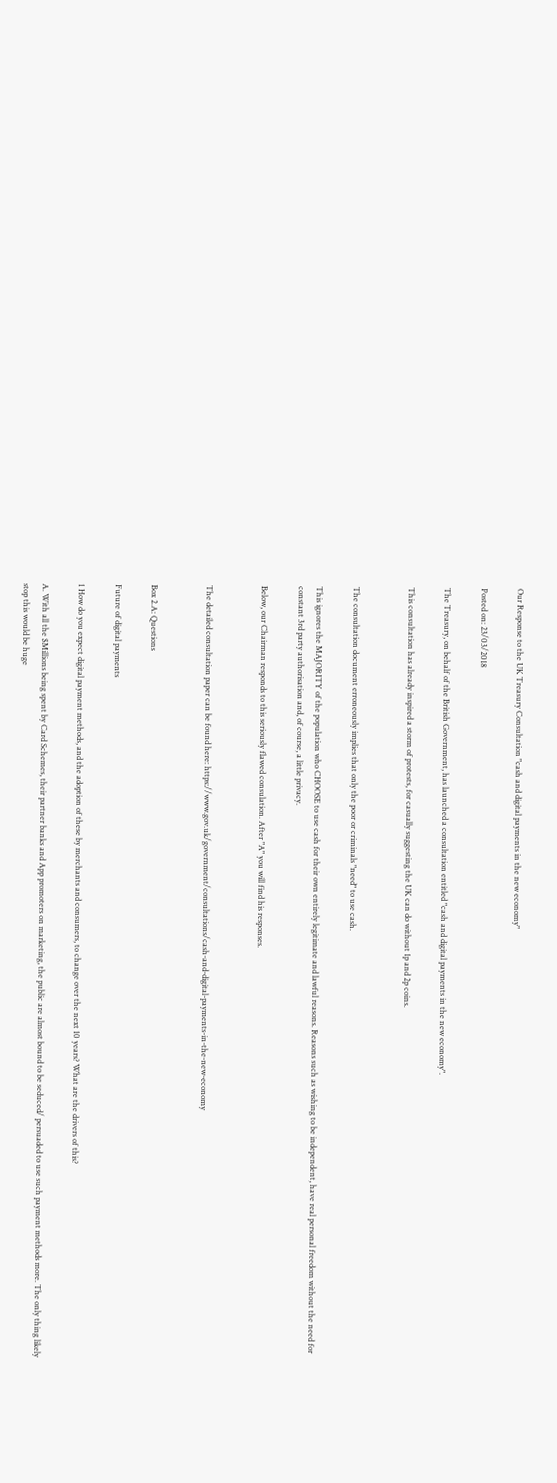Our Response to the UK Treasury Consultation "cash and digital payments in the new economy"

Posted on: 23/03/2018

The Treasury, on behalf of the British Government, has launched a consultation entitled "cash and digital payments in the new economy".

This consultation has already inspired a storm of protests, for casually suggesting the UK can do without 1p and 2p coins.


The consultation document erroneously implies that only the poor or criminals "need" to use cash.

This ignores the MAJORITY of the population who CHOOSE to use cash for their own entirely legitimate and lawful reasons. Reasons such as wishing to be independent, have real personal freedom without the need for constant 3rd party authorisation and, of course, a little privacy.

Below, our Chairman responds to this seriously flawed consulation. After "A" you will find his responses.


The detailed consultation paper can be found here: https://www.gov.uk/government/consultations/cash-and-digital-payments-in-the-new-economy


Box 2.A: Questions

Future of digital payments

1 How do you expect digital payment methods, and the adoption of these by merchants and consumers, to change over the next 10 years? What are the drivers of this?

A. With all the $Millions being spent by Card Schemes, their partner banks and App promoters on marketing, the public are almost bound to be seduced/ persuaded to use such payment methods more. The only thing likely stop this would be huge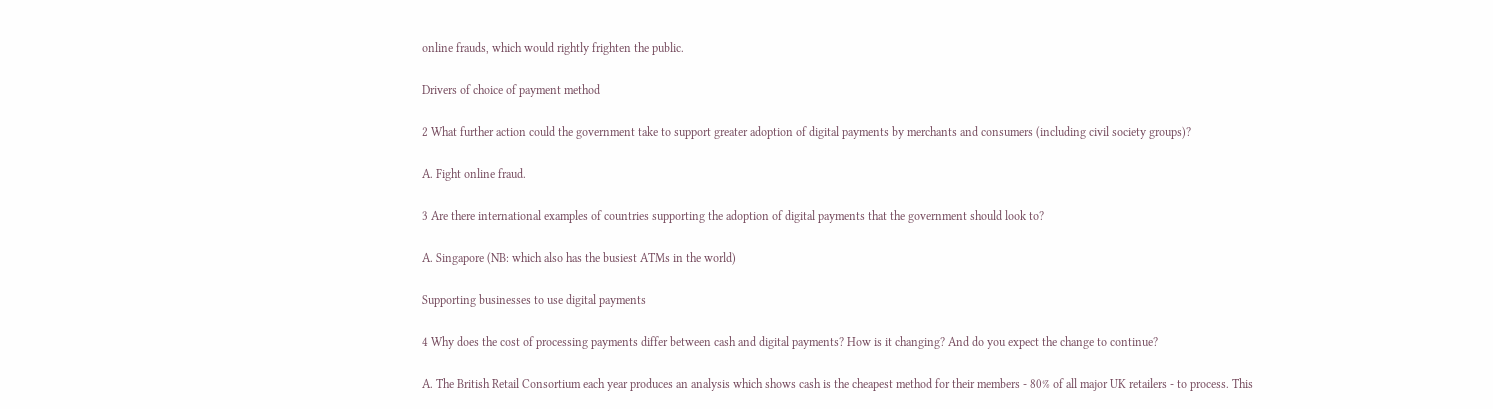online frauds, which would rightly frighten the public.

Drivers of choice of payment method

2 What further action could the government take to support greater adoption of digital payments by merchants and consumers (including civil society groups)?

A. Fight online fraud.

3 Are there international examples of countries supporting the adoption of digital payments that the government should look to?

A. Singapore (NB: which also has the busiest ATMs in the world)

Supporting businesses to use digital payments

4 Why does the cost of processing payments differ between cash and digital payments? How is it changing? And do you expect the change to continue?

A. The British Retail Consortium each year produces an analysis which shows cash is the cheapest method for their members - 80% of all major UK retailers - to process. This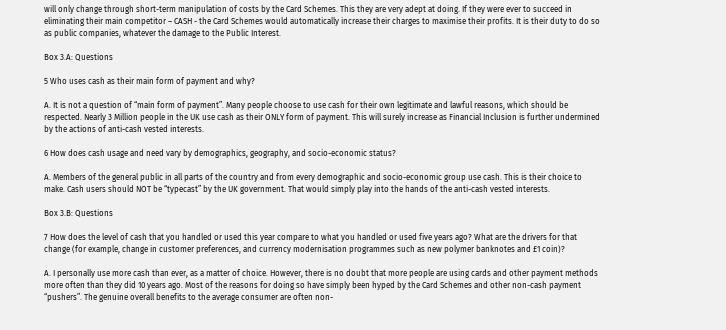will only change through short-term manipulation of costs by the Card Schemes. This they are very adept at doing. If they were ever to succeed in eliminating their main competitor – CASH - the Card Schemes would automatically increase their charges to maximise their profits. It is their duty to do so as public companies, whatever the damage to the Public Interest.

Box 3.A: Questions

5 Who uses cash as their main form of payment and why?

A. It is not a question of “main form of payment”. Many people choose to use cash for their own legitimate and lawful reasons, which should be respected. Nearly 3 Million people in the UK use cash as their ONLY form of payment. This will surely increase as Financial Inclusion is further undermined by the actions of anti-cash vested interests.

6 How does cash usage and need vary by demographics, geography, and socio-economic status?

A. Members of the general public in all parts of the country and from every demographic and socio-economic group use cash. This is their choice to make. Cash users should NOT be “typecast” by the UK government. That would simply play into the hands of the anti-cash vested interests.

Box 3.B: Questions

7 How does the level of cash that you handled or used this year compare to what you handled or used five years ago? What are the drivers for that change (for example, change in customer preferences, and currency modernisation programmes such as new polymer banknotes and £1 coin)?

A. I personally use more cash than ever, as a matter of choice. However, there is no doubt that more people are using cards and other payment methods more often than they did 10 years ago. Most of the reasons for doing so have simply been hyped by the Card Schemes and other non-cash payment “pushers”. The genuine overall benefits to the average consumer are often non-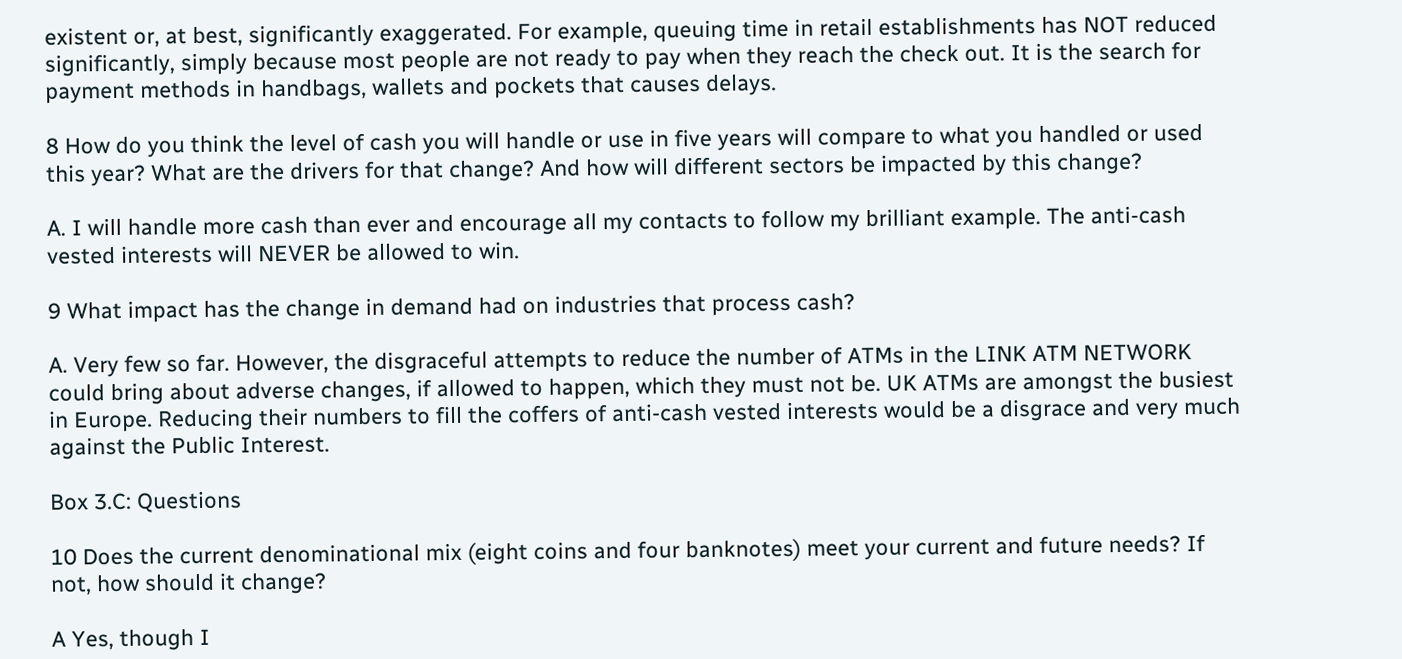existent or, at best, significantly exaggerated. For example, queuing time in retail establishments has NOT reduced significantly, simply because most people are not ready to pay when they reach the check out. It is the search for payment methods in handbags, wallets and pockets that causes delays.

8 How do you think the level of cash you will handle or use in five years will compare to what you handled or used this year? What are the drivers for that change? And how will different sectors be impacted by this change?

A. I will handle more cash than ever and encourage all my contacts to follow my brilliant example. The anti-cash vested interests will NEVER be allowed to win.

9 What impact has the change in demand had on industries that process cash?

A. Very few so far. However, the disgraceful attempts to reduce the number of ATMs in the LINK ATM NETWORK could bring about adverse changes, if allowed to happen, which they must not be. UK ATMs are amongst the busiest in Europe. Reducing their numbers to fill the coffers of anti-cash vested interests would be a disgrace and very much against the Public Interest.

Box 3.C: Questions

10 Does the current denominational mix (eight coins and four banknotes) meet your current and future needs? If not, how should it change?

A Yes, though I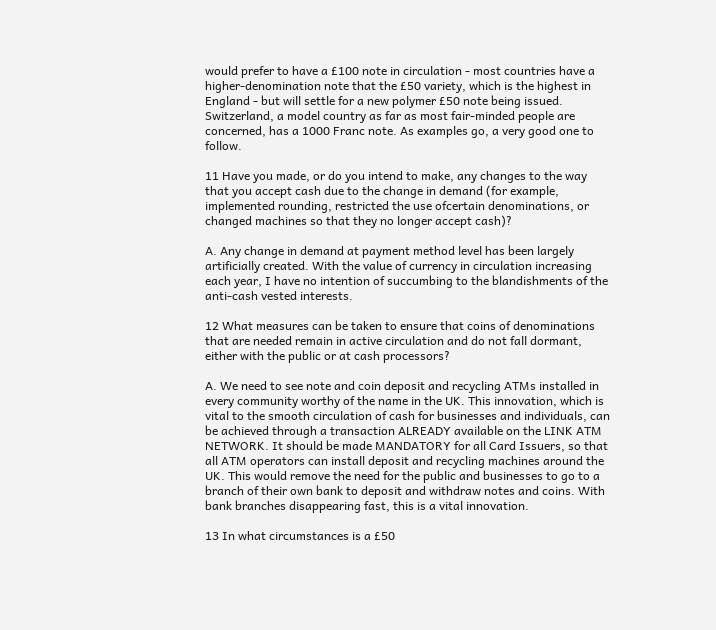would prefer to have a £100 note in circulation - most countries have a higher-denomination note that the £50 variety, which is the highest in England - but will settle for a new polymer £50 note being issued. Switzerland, a model country as far as most fair-minded people are concerned, has a 1000 Franc note. As examples go, a very good one to follow.

11 Have you made, or do you intend to make, any changes to the way that you accept cash due to the change in demand (for example, implemented rounding, restricted the use ofcertain denominations, or changed machines so that they no longer accept cash)?

A. Any change in demand at payment method level has been largely artificially created. With the value of currency in circulation increasing each year, I have no intention of succumbing to the blandishments of the anti-cash vested interests.

12 What measures can be taken to ensure that coins of denominations that are needed remain in active circulation and do not fall dormant, either with the public or at cash processors?

A. We need to see note and coin deposit and recycling ATMs installed in every community worthy of the name in the UK. This innovation, which is vital to the smooth circulation of cash for businesses and individuals, can be achieved through a transaction ALREADY available on the LINK ATM NETWORK. It should be made MANDATORY for all Card Issuers, so that all ATM operators can install deposit and recycling machines around the UK. This would remove the need for the public and businesses to go to a branch of their own bank to deposit and withdraw notes and coins. With bank branches disappearing fast, this is a vital innovation.

13 In what circumstances is a £50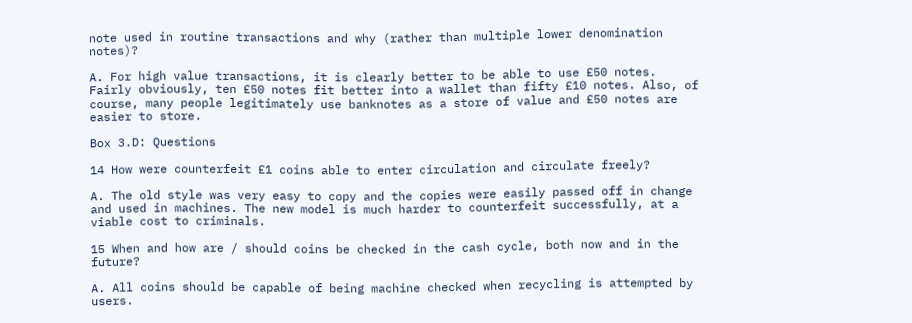note used in routine transactions and why (rather than multiple lower denomination notes)?

A. For high value transactions, it is clearly better to be able to use £50 notes. Fairly obviously, ten £50 notes fit better into a wallet than fifty £10 notes. Also, of course, many people legitimately use banknotes as a store of value and £50 notes are easier to store.

Box 3.D: Questions

14 How were counterfeit £1 coins able to enter circulation and circulate freely?

A. The old style was very easy to copy and the copies were easily passed off in change and used in machines. The new model is much harder to counterfeit successfully, at a viable cost to criminals.

15 When and how are / should coins be checked in the cash cycle, both now and in the future?

A. All coins should be capable of being machine checked when recycling is attempted by users.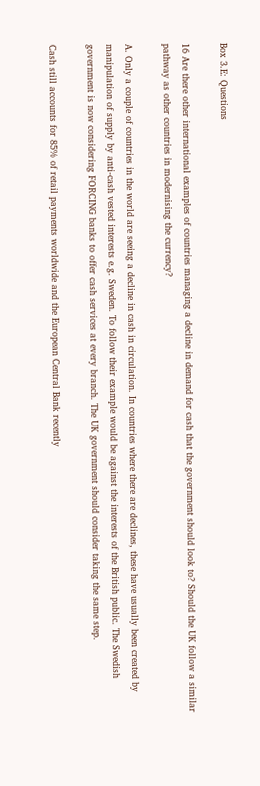Box 3.E: Questions

16 Are there other international examples of countries managing a decline in demand for cash that the government should look to? Should the UK follow a similar pathway as other countries in modernising the currency?

A. Only a couple of countries in the world are seeing a decline in cash in circulation. In countries where there are declines, these have usually been created by manipulation of supply by anti-cash vested interests e.g. Sweden. To follow their example would be against the interests of the British public. The Swedish government is now considering FORCING banks to offer cash services at every branch. The UK government should consider taking the same step.

Cash still accounts for 85% of retail payments worldwide and the European Central Bank recently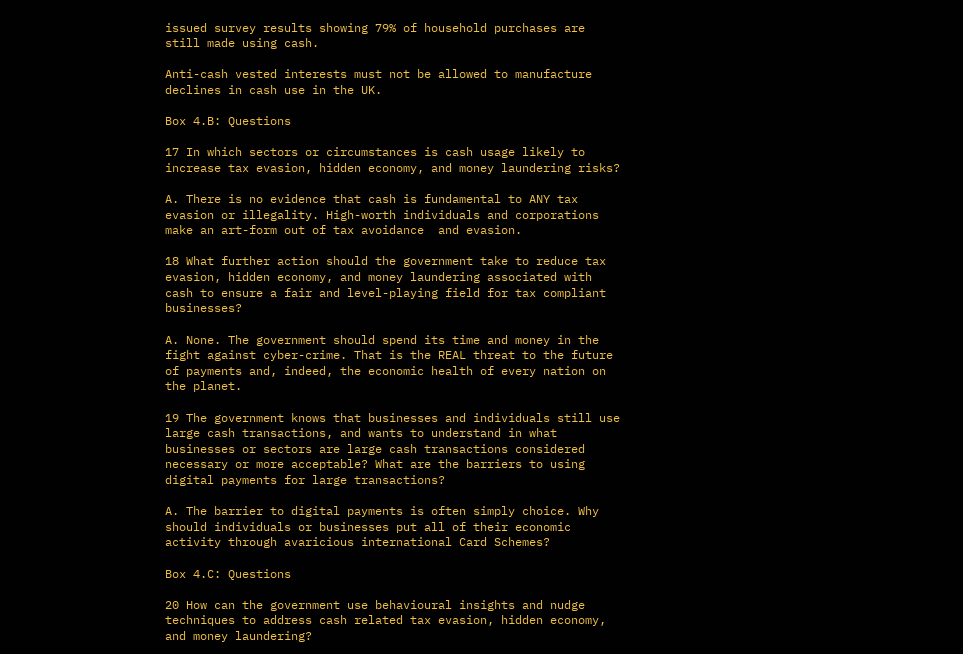issued survey results showing 79% of household purchases are still made using cash.

Anti-cash vested interests must not be allowed to manufacture declines in cash use in the UK.

Box 4.B: Questions

17 In which sectors or circumstances is cash usage likely to increase tax evasion, hidden economy, and money laundering risks?

A. There is no evidence that cash is fundamental to ANY tax evasion or illegality. High-worth individuals and corporations make an art-form out of tax avoidance  and evasion.

18 What further action should the government take to reduce tax evasion, hidden economy, and money laundering associated with cash to ensure a fair and level-playing field for tax compliant businesses?

A. None. The government should spend its time and money in the fight against cyber-crime. That is the REAL threat to the future of payments and, indeed, the economic health of every nation on the planet.

19 The government knows that businesses and individuals still use large cash transactions, and wants to understand in what businesses or sectors are large cash transactions considered necessary or more acceptable? What are the barriers to using digital payments for large transactions?

A. The barrier to digital payments is often simply choice. Why should individuals or businesses put all of their economic activity through avaricious international Card Schemes?

Box 4.C: Questions

20 How can the government use behavioural insights and nudge techniques to address cash related tax evasion, hidden economy, and money laundering?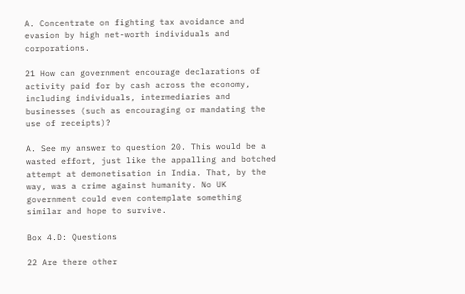A. Concentrate on fighting tax avoidance and evasion by high net-worth individuals and corporations.

21 How can government encourage declarations of activity paid for by cash across the economy, including individuals, intermediaries and businesses (such as encouraging or mandating the use of receipts)?

A. See my answer to question 20. This would be a wasted effort, just like the appalling and botched attempt at demonetisation in India. That, by the way, was a crime against humanity. No UK government could even contemplate something similar and hope to survive.

Box 4.D: Questions

22 Are there other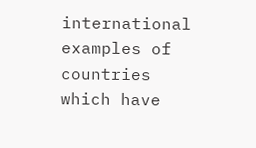international examples of countries which have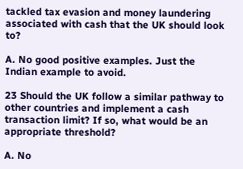tackled tax evasion and money laundering associated with cash that the UK should look to?

A. No good positive examples. Just the Indian example to avoid.

23 Should the UK follow a similar pathway to other countries and implement a cash transaction limit? If so, what would be an appropriate threshold?

A. No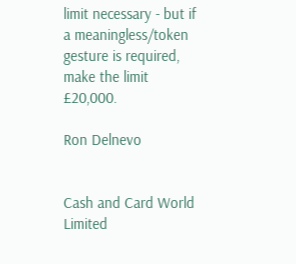limit necessary - but if a meaningless/token gesture is required, make the limit £20,000.

Ron Delnevo


Cash and Card World Limited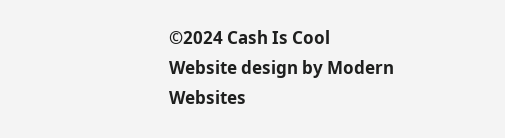©2024 Cash Is Cool
Website design by Modern Websites